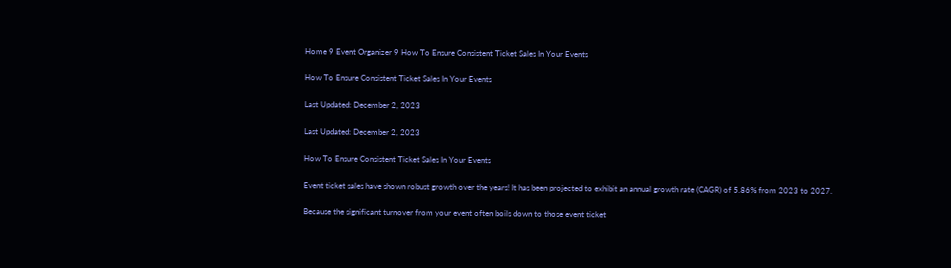Home 9 Event Organizer 9 How To Ensure Consistent Ticket Sales In Your Events

How To Ensure Consistent Ticket Sales In Your Events

Last Updated: December 2, 2023

Last Updated: December 2, 2023

How To Ensure Consistent Ticket Sales In Your Events

Event ticket sales have shown robust growth over the years! It has been projected to exhibit an annual growth rate (CAGR) of 5.86% from 2023 to 2027.

Because the significant turnover from your event often boils down to those event ticket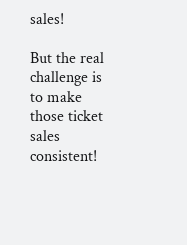sales!

But the real challenge is to make those ticket sales consistent!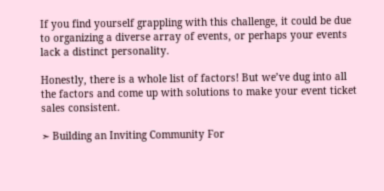If you find yourself grappling with this challenge, it could be due to organizing a diverse array of events, or perhaps your events lack a distinct personality.

Honestly, there is a whole list of factors! But we’ve dug into all the factors and come up with solutions to make your event ticket sales consistent.

➣ Building an Inviting Community For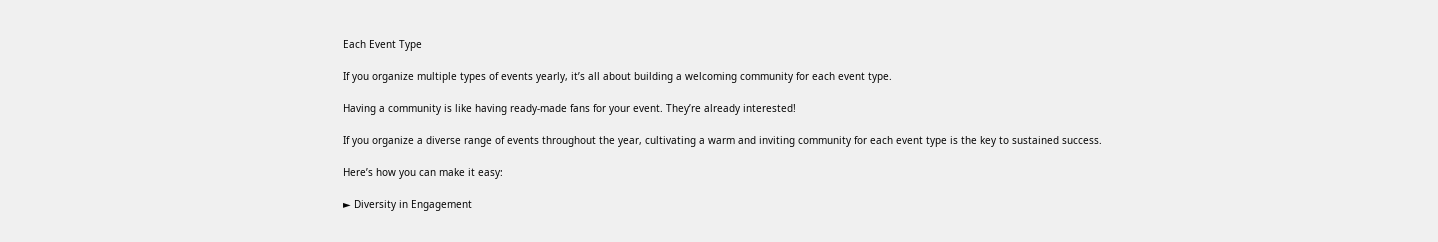Each Event Type

If you organize multiple types of events yearly, it’s all about building a welcoming community for each event type.

Having a community is like having ready-made fans for your event. They’re already interested!

If you organize a diverse range of events throughout the year, cultivating a warm and inviting community for each event type is the key to sustained success.

Here’s how you can make it easy:

► Diversity in Engagement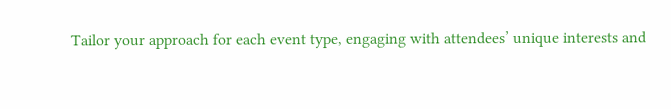Tailor your approach for each event type, engaging with attendees’ unique interests and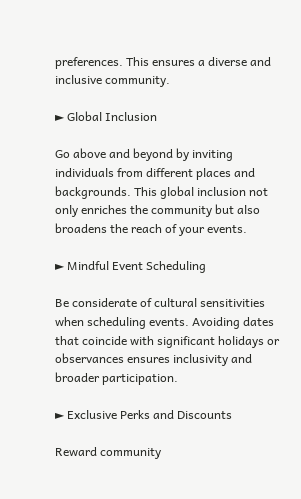preferences. This ensures a diverse and inclusive community.

► Global Inclusion

Go above and beyond by inviting individuals from different places and backgrounds. This global inclusion not only enriches the community but also broadens the reach of your events.

► Mindful Event Scheduling

Be considerate of cultural sensitivities when scheduling events. Avoiding dates that coincide with significant holidays or observances ensures inclusivity and broader participation.

► Exclusive Perks and Discounts

Reward community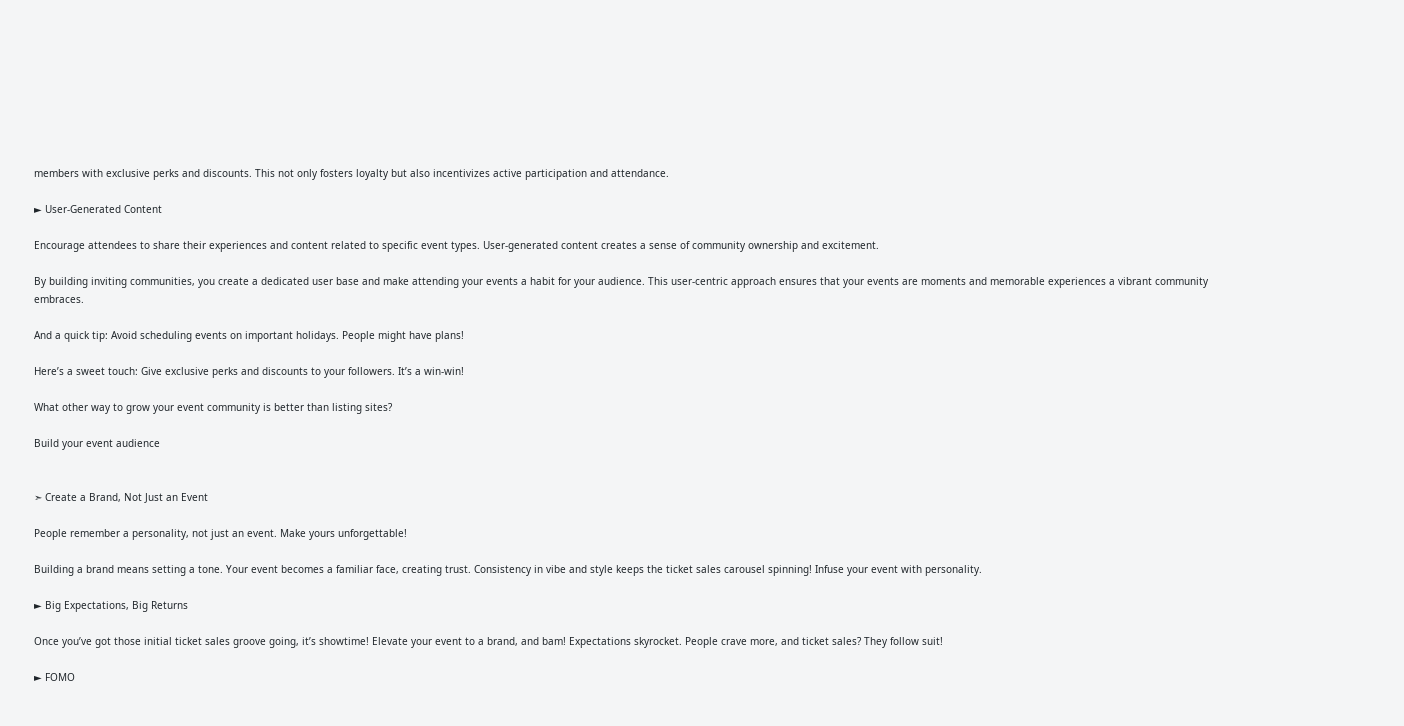members with exclusive perks and discounts. This not only fosters loyalty but also incentivizes active participation and attendance.

► User-Generated Content

Encourage attendees to share their experiences and content related to specific event types. User-generated content creates a sense of community ownership and excitement.

By building inviting communities, you create a dedicated user base and make attending your events a habit for your audience. This user-centric approach ensures that your events are moments and memorable experiences a vibrant community embraces.

And a quick tip: Avoid scheduling events on important holidays. People might have plans!

Here’s a sweet touch: Give exclusive perks and discounts to your followers. It’s a win-win!

What other way to grow your event community is better than listing sites?

Build your event audience


➣ Create a Brand, Not Just an Event

People remember a personality, not just an event. Make yours unforgettable!

Building a brand means setting a tone. Your event becomes a familiar face, creating trust. Consistency in vibe and style keeps the ticket sales carousel spinning! Infuse your event with personality.

► Big Expectations, Big Returns

Once you’ve got those initial ticket sales groove going, it’s showtime! Elevate your event to a brand, and bam! Expectations skyrocket. People crave more, and ticket sales? They follow suit!

► FOMO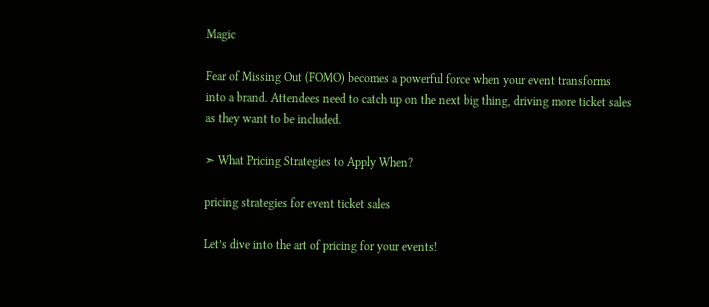Magic

Fear of Missing Out (FOMO) becomes a powerful force when your event transforms into a brand. Attendees need to catch up on the next big thing, driving more ticket sales as they want to be included.

➣ What Pricing Strategies to Apply When?

pricing strategies for event ticket sales

Let’s dive into the art of pricing for your events!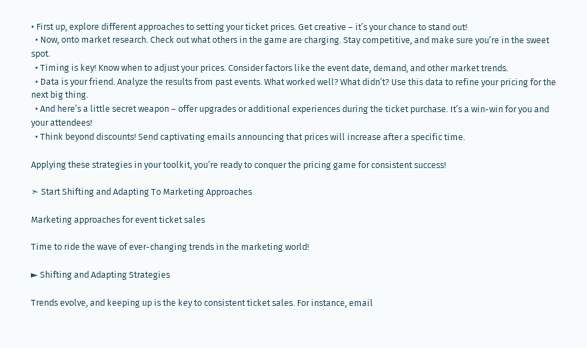• First up, explore different approaches to setting your ticket prices. Get creative – it’s your chance to stand out!
  • Now, onto market research. Check out what others in the game are charging. Stay competitive, and make sure you’re in the sweet spot.
  • Timing is key! Know when to adjust your prices. Consider factors like the event date, demand, and other market trends.
  • Data is your friend. Analyze the results from past events. What worked well? What didn’t? Use this data to refine your pricing for the next big thing.
  • And here’s a little secret weapon – offer upgrades or additional experiences during the ticket purchase. It’s a win-win for you and your attendees!
  • Think beyond discounts! Send captivating emails announcing that prices will increase after a specific time.

Applying these strategies in your toolkit, you’re ready to conquer the pricing game for consistent success!

➣ Start Shifting and Adapting To Marketing Approaches

Marketing approaches for event ticket sales

Time to ride the wave of ever-changing trends in the marketing world!

► Shifting and Adapting Strategies

Trends evolve, and keeping up is the key to consistent ticket sales. For instance, email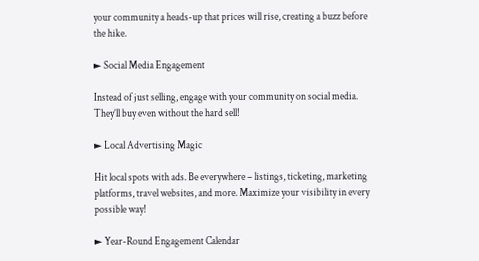your community a heads-up that prices will rise, creating a buzz before the hike.

► Social Media Engagement

Instead of just selling, engage with your community on social media. They’ll buy even without the hard sell!

► Local Advertising Magic

Hit local spots with ads. Be everywhere – listings, ticketing, marketing platforms, travel websites, and more. Maximize your visibility in every possible way!

► Year-Round Engagement Calendar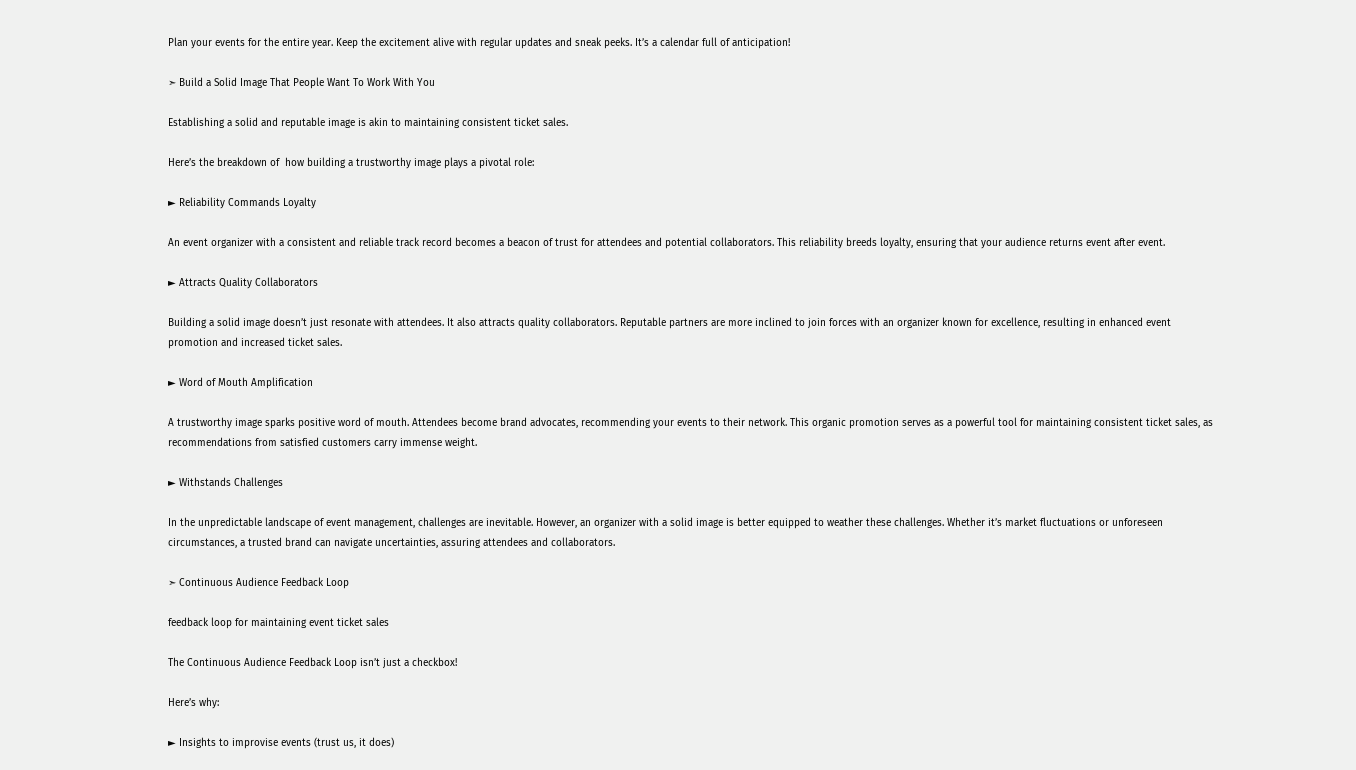Plan your events for the entire year. Keep the excitement alive with regular updates and sneak peeks. It’s a calendar full of anticipation!

➣ Build a Solid Image That People Want To Work With You

Establishing a solid and reputable image is akin to maintaining consistent ticket sales.

Here’s the breakdown of  how building a trustworthy image plays a pivotal role:

► Reliability Commands Loyalty

An event organizer with a consistent and reliable track record becomes a beacon of trust for attendees and potential collaborators. This reliability breeds loyalty, ensuring that your audience returns event after event.

► Attracts Quality Collaborators

Building a solid image doesn’t just resonate with attendees. It also attracts quality collaborators. Reputable partners are more inclined to join forces with an organizer known for excellence, resulting in enhanced event promotion and increased ticket sales.

► Word of Mouth Amplification

A trustworthy image sparks positive word of mouth. Attendees become brand advocates, recommending your events to their network. This organic promotion serves as a powerful tool for maintaining consistent ticket sales, as recommendations from satisfied customers carry immense weight.

► Withstands Challenges

In the unpredictable landscape of event management, challenges are inevitable. However, an organizer with a solid image is better equipped to weather these challenges. Whether it’s market fluctuations or unforeseen circumstances, a trusted brand can navigate uncertainties, assuring attendees and collaborators.

➣ Continuous Audience Feedback Loop

feedback loop for maintaining event ticket sales

The Continuous Audience Feedback Loop isn’t just a checkbox!

Here’s why:

► Insights to improvise events (trust us, it does)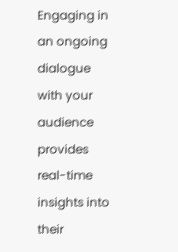Engaging in an ongoing dialogue with your audience provides real-time insights into their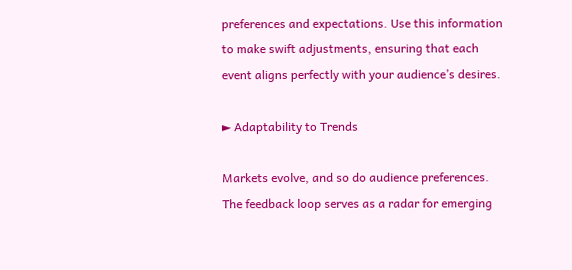preferences and expectations. Use this information to make swift adjustments, ensuring that each event aligns perfectly with your audience’s desires.

► Adaptability to Trends

Markets evolve, and so do audience preferences. The feedback loop serves as a radar for emerging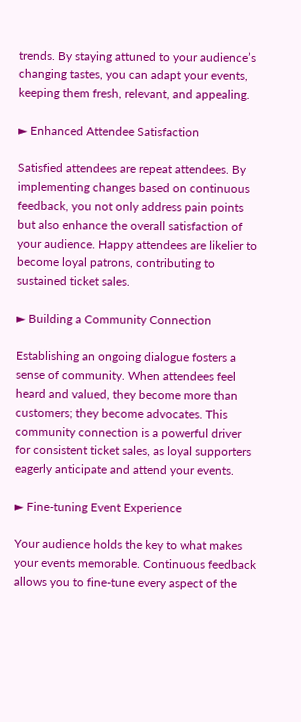trends. By staying attuned to your audience’s changing tastes, you can adapt your events, keeping them fresh, relevant, and appealing.

► Enhanced Attendee Satisfaction

Satisfied attendees are repeat attendees. By implementing changes based on continuous feedback, you not only address pain points but also enhance the overall satisfaction of your audience. Happy attendees are likelier to become loyal patrons, contributing to sustained ticket sales.

► Building a Community Connection

Establishing an ongoing dialogue fosters a sense of community. When attendees feel heard and valued, they become more than customers; they become advocates. This community connection is a powerful driver for consistent ticket sales, as loyal supporters eagerly anticipate and attend your events.

► Fine-tuning Event Experience

Your audience holds the key to what makes your events memorable. Continuous feedback allows you to fine-tune every aspect of the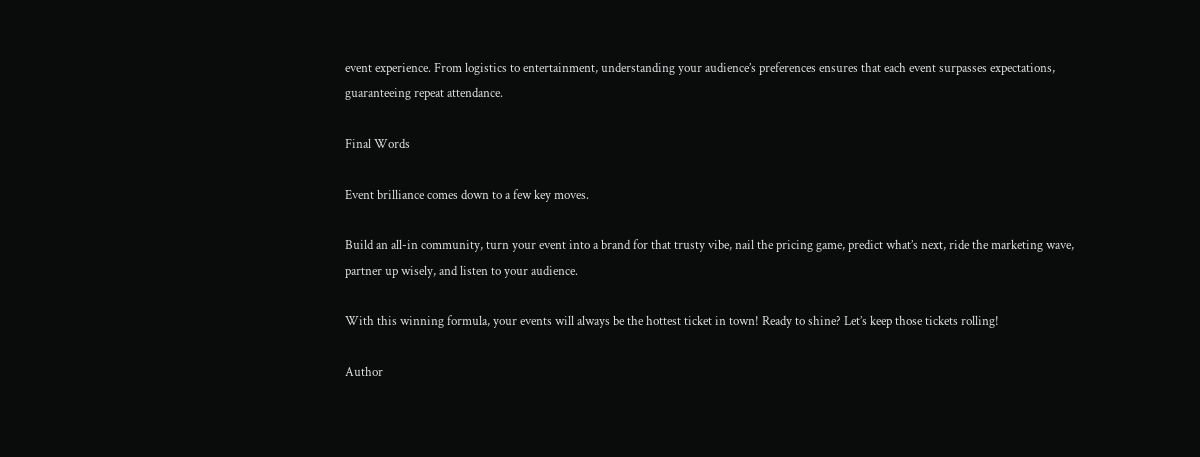event experience. From logistics to entertainment, understanding your audience’s preferences ensures that each event surpasses expectations, guaranteeing repeat attendance.

Final Words

Event brilliance comes down to a few key moves.

Build an all-in community, turn your event into a brand for that trusty vibe, nail the pricing game, predict what’s next, ride the marketing wave, partner up wisely, and listen to your audience.

With this winning formula, your events will always be the hottest ticket in town! Ready to shine? Let’s keep those tickets rolling!

Author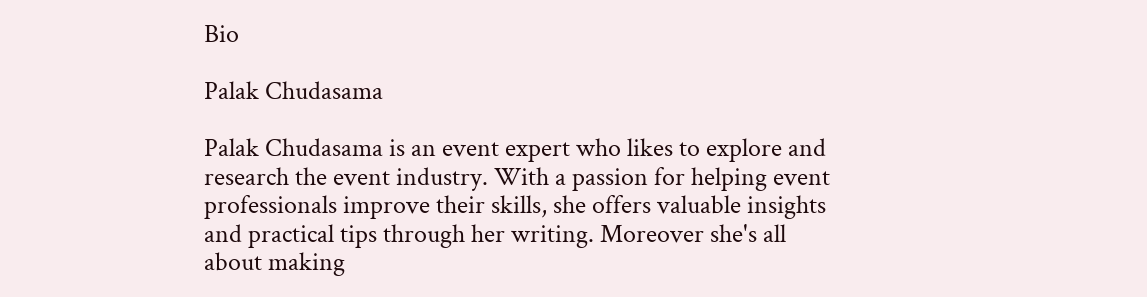Bio

Palak Chudasama

Palak Chudasama is an event expert who likes to explore and research the event industry. With a passion for helping event professionals improve their skills, she offers valuable insights and practical tips through her writing. Moreover she's all about making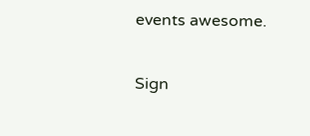events awesome.

Sign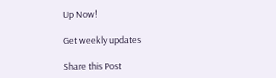Up Now!

Get weekly updates

Share this Post